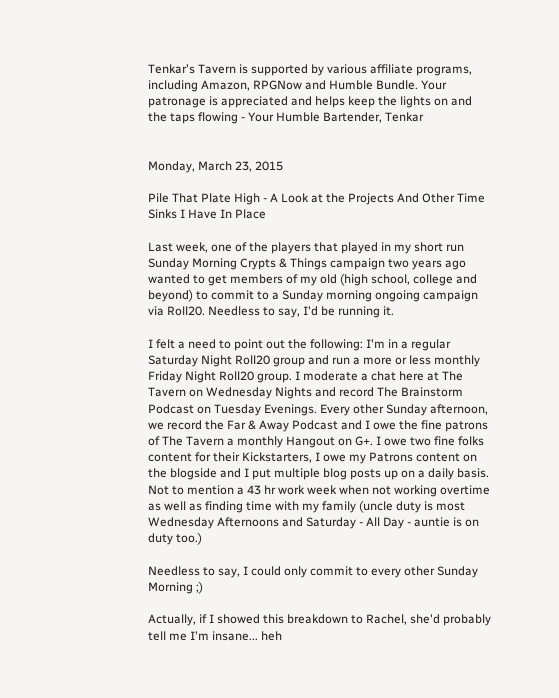Tenkar's Tavern is supported by various affiliate programs, including Amazon, RPGNow and Humble Bundle. Your patronage is appreciated and helps keep the lights on and the taps flowing - Your Humble Bartender, Tenkar


Monday, March 23, 2015

Pile That Plate High - A Look at the Projects And Other Time Sinks I Have In Place

Last week, one of the players that played in my short run Sunday Morning Crypts & Things campaign two years ago wanted to get members of my old (high school, college and beyond) to commit to a Sunday morning ongoing campaign via Roll20. Needless to say, I'd be running it.

I felt a need to point out the following: I'm in a regular Saturday Night Roll20 group and run a more or less monthly Friday Night Roll20 group. I moderate a chat here at The Tavern on Wednesday Nights and record The Brainstorm Podcast on Tuesday Evenings. Every other Sunday afternoon, we record the Far & Away Podcast and I owe the fine patrons of The Tavern a monthly Hangout on G+. I owe two fine folks content for their Kickstarters, I owe my Patrons content on the blogside and I put multiple blog posts up on a daily basis. Not to mention a 43 hr work week when not working overtime as well as finding time with my family (uncle duty is most Wednesday Afternoons and Saturday - All Day - auntie is on duty too.)

Needless to say, I could only commit to every other Sunday Morning ;)

Actually, if I showed this breakdown to Rachel, she'd probably tell me I'm insane... heh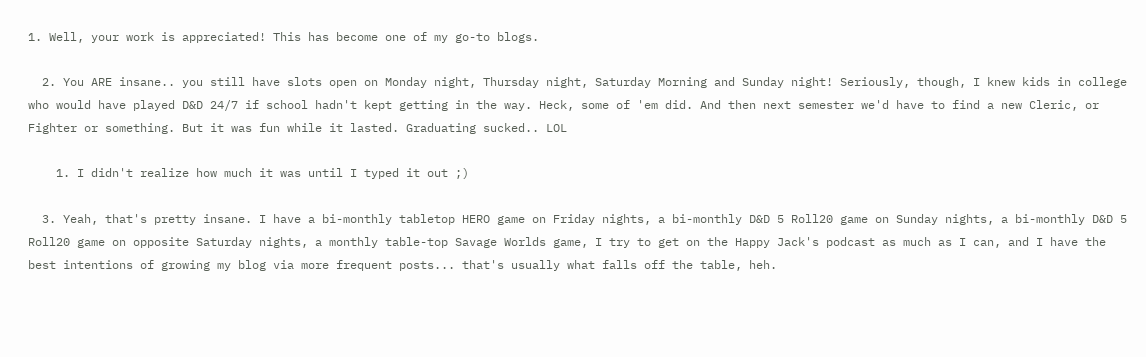1. Well, your work is appreciated! This has become one of my go-to blogs.

  2. You ARE insane.. you still have slots open on Monday night, Thursday night, Saturday Morning and Sunday night! Seriously, though, I knew kids in college who would have played D&D 24/7 if school hadn't kept getting in the way. Heck, some of 'em did. And then next semester we'd have to find a new Cleric, or Fighter or something. But it was fun while it lasted. Graduating sucked.. LOL

    1. I didn't realize how much it was until I typed it out ;)

  3. Yeah, that's pretty insane. I have a bi-monthly tabletop HERO game on Friday nights, a bi-monthly D&D 5 Roll20 game on Sunday nights, a bi-monthly D&D 5 Roll20 game on opposite Saturday nights, a monthly table-top Savage Worlds game, I try to get on the Happy Jack's podcast as much as I can, and I have the best intentions of growing my blog via more frequent posts... that's usually what falls off the table, heh.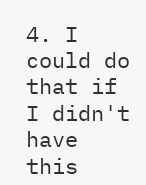4. I could do that if I didn't have this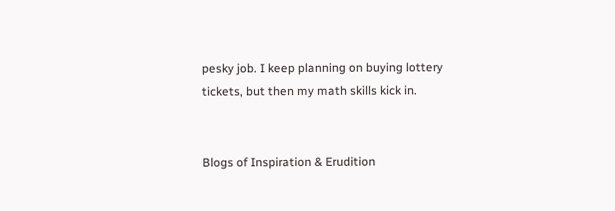pesky job. I keep planning on buying lottery tickets, but then my math skills kick in.


Blogs of Inspiration & Erudition